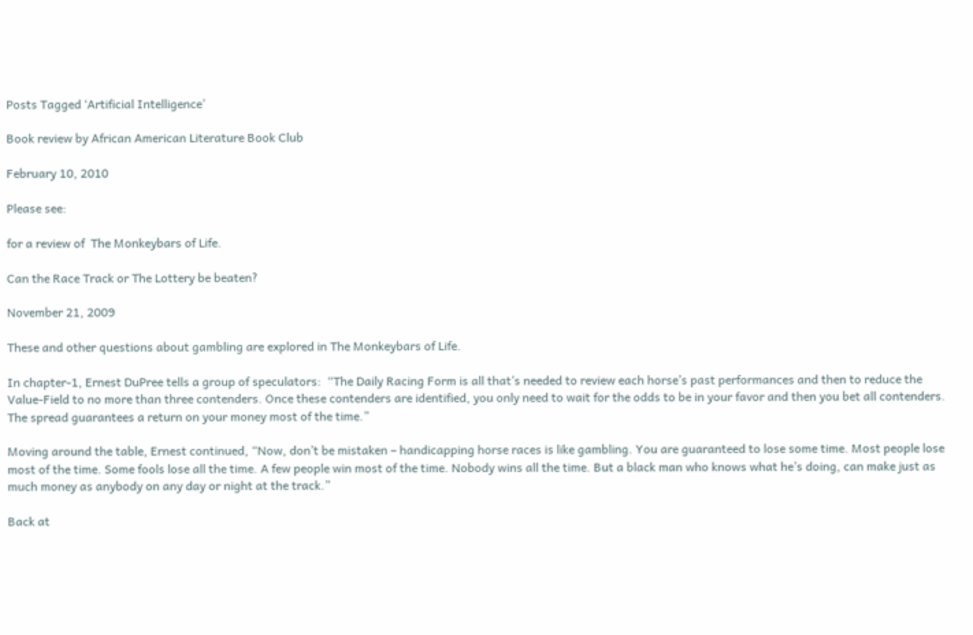Posts Tagged ‘Artificial Intelligence’

Book review by African American Literature Book Club

February 10, 2010

Please see:

for a review of  The Monkeybars of Life.

Can the Race Track or The Lottery be beaten?

November 21, 2009

These and other questions about gambling are explored in The Monkeybars of Life.

In chapter-1, Ernest DuPree tells a group of speculators:  “The Daily Racing Form is all that’s needed to review each horse’s past performances and then to reduce the Value-Field to no more than three contenders. Once these contenders are identified, you only need to wait for the odds to be in your favor and then you bet all contenders. The spread guarantees a return on your money most of the time.”

Moving around the table, Ernest continued, “Now, don’t be mistaken – handicapping horse races is like gambling. You are guaranteed to lose some time. Most people lose most of the time. Some fools lose all the time. A few people win most of the time. Nobody wins all the time. But a black man who knows what he’s doing, can make just as much money as anybody on any day or night at the track.”

Back at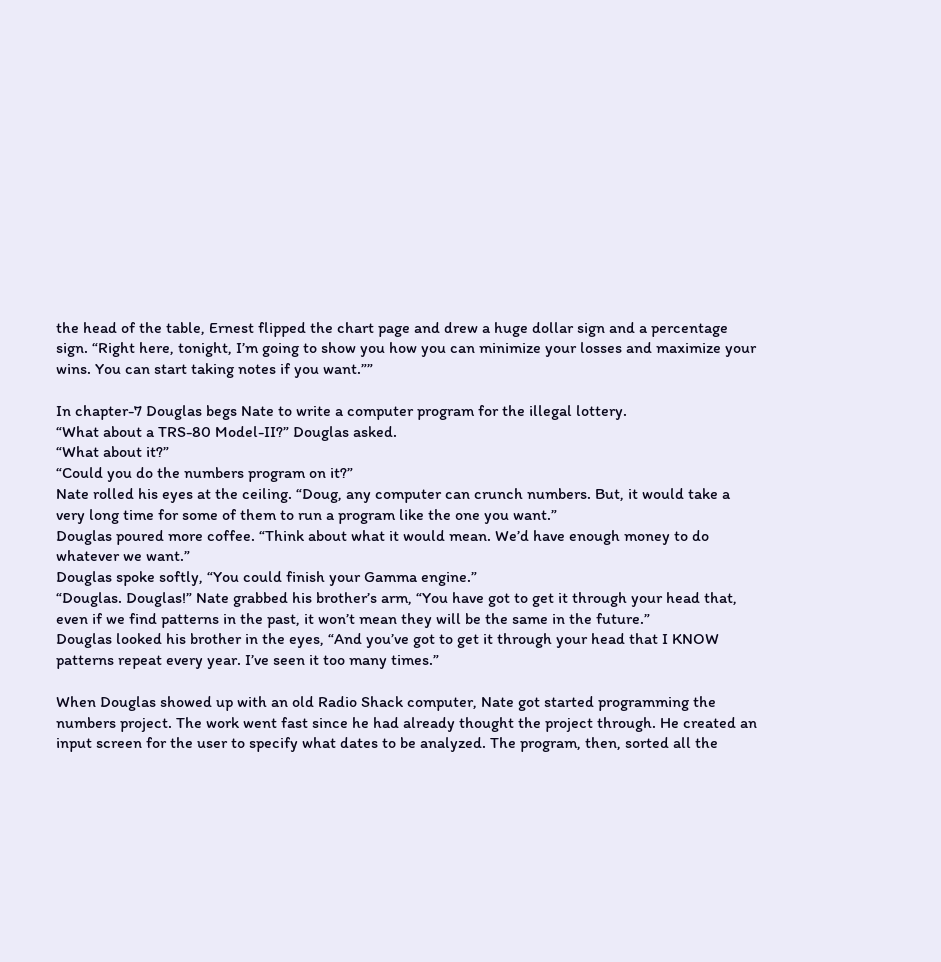the head of the table, Ernest flipped the chart page and drew a huge dollar sign and a percentage sign. “Right here, tonight, I’m going to show you how you can minimize your losses and maximize your wins. You can start taking notes if you want.””

In chapter-7 Douglas begs Nate to write a computer program for the illegal lottery.
“What about a TRS-80 Model-II?” Douglas asked.
“What about it?”
“Could you do the numbers program on it?”
Nate rolled his eyes at the ceiling. “Doug, any computer can crunch numbers. But, it would take a very long time for some of them to run a program like the one you want.”
Douglas poured more coffee. “Think about what it would mean. We’d have enough money to do whatever we want.”
Douglas spoke softly, “You could finish your Gamma engine.”
“Douglas. Douglas!” Nate grabbed his brother’s arm, “You have got to get it through your head that, even if we find patterns in the past, it won’t mean they will be the same in the future.”
Douglas looked his brother in the eyes, “And you’ve got to get it through your head that I KNOW patterns repeat every year. I’ve seen it too many times.”

When Douglas showed up with an old Radio Shack computer, Nate got started programming the numbers project. The work went fast since he had already thought the project through. He created an input screen for the user to specify what dates to be analyzed. The program, then, sorted all the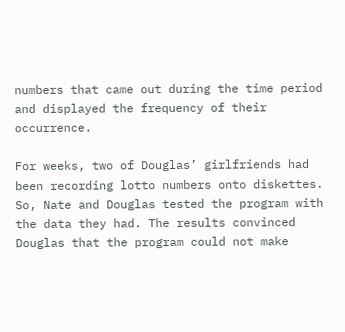numbers that came out during the time period and displayed the frequency of their occurrence.

For weeks, two of Douglas’ girlfriends had been recording lotto numbers onto diskettes. So, Nate and Douglas tested the program with the data they had. The results convinced Douglas that the program could not make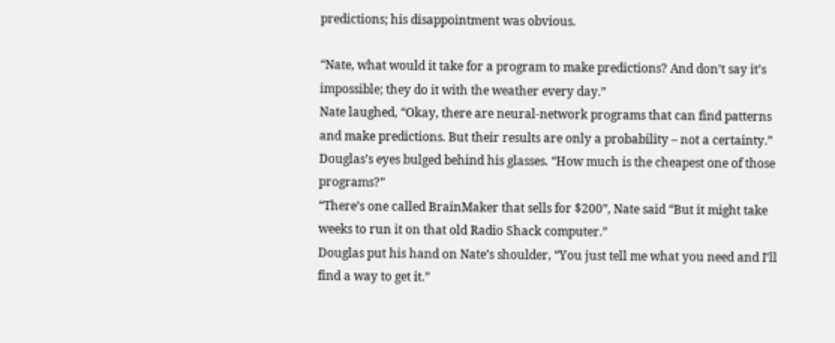predictions; his disappointment was obvious.

“Nate, what would it take for a program to make predictions? And don’t say it’s impossible; they do it with the weather every day.”
Nate laughed, “Okay, there are neural-network programs that can find patterns and make predictions. But their results are only a probability – not a certainty.”
Douglas’s eyes bulged behind his glasses. “How much is the cheapest one of those programs?”
“There’s one called BrainMaker that sells for $200”, Nate said “But it might take weeks to run it on that old Radio Shack computer.”
Douglas put his hand on Nate’s shoulder, “You just tell me what you need and I’ll find a way to get it.”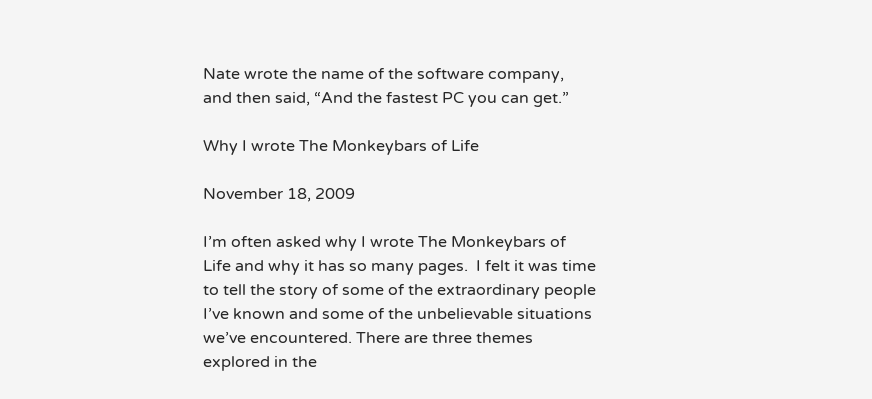Nate wrote the name of the software company, and then said, “And the fastest PC you can get.”

Why I wrote The Monkeybars of Life

November 18, 2009

I’m often asked why I wrote The Monkeybars of Life and why it has so many pages.  I felt it was time to tell the story of some of the extraordinary people I’ve known and some of the unbelievable situations we’ve encountered. There are three themes explored in the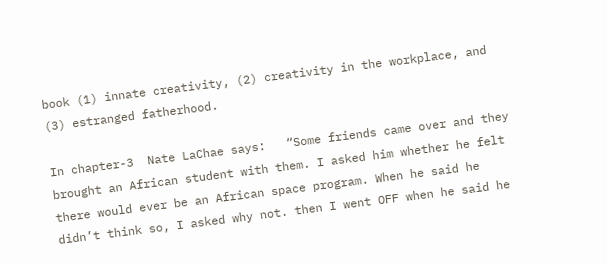book (1) innate creativity, (2) creativity in the workplace, and (3) estranged fatherhood.

In chapter-3  Nate LaChae says:   “Some friends came over and they brought an African student with them. I asked him whether he felt there would ever be an African space program. When he said he didn’t think so, I asked why not. then I went OFF when he said he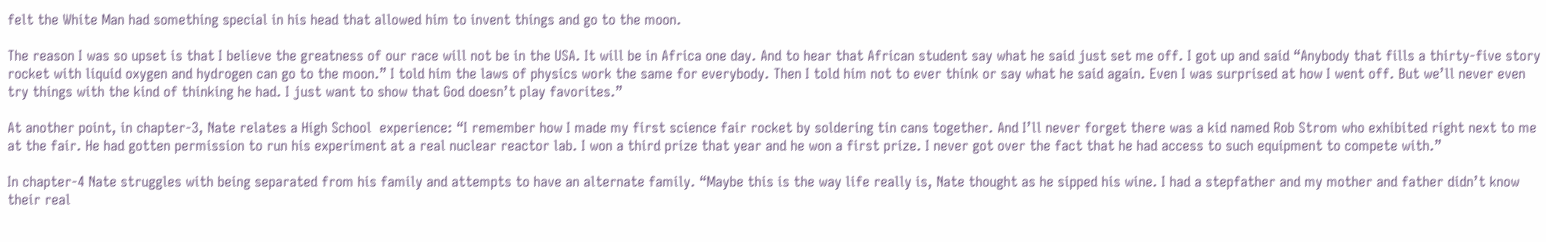felt the White Man had something special in his head that allowed him to invent things and go to the moon.

The reason I was so upset is that I believe the greatness of our race will not be in the USA. It will be in Africa one day. And to hear that African student say what he said just set me off. I got up and said “Anybody that fills a thirty-five story rocket with liquid oxygen and hydrogen can go to the moon.” I told him the laws of physics work the same for everybody. Then I told him not to ever think or say what he said again. Even I was surprised at how I went off. But we’ll never even try things with the kind of thinking he had. I just want to show that God doesn’t play favorites.”

At another point, in chapter-3, Nate relates a High School  experience: “I remember how I made my first science fair rocket by soldering tin cans together. And I’ll never forget there was a kid named Rob Strom who exhibited right next to me at the fair. He had gotten permission to run his experiment at a real nuclear reactor lab. I won a third prize that year and he won a first prize. I never got over the fact that he had access to such equipment to compete with.”

In chapter-4 Nate struggles with being separated from his family and attempts to have an alternate family. “Maybe this is the way life really is, Nate thought as he sipped his wine. I had a stepfather and my mother and father didn’t know their real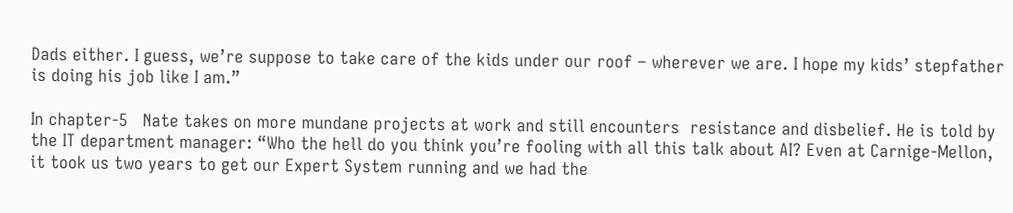Dads either. I guess, we’re suppose to take care of the kids under our roof – wherever we are. I hope my kids’ stepfather is doing his job like I am.”

In chapter-5   Nate takes on more mundane projects at work and still encounters  resistance and disbelief. He is told by the IT department manager: “Who the hell do you think you’re fooling with all this talk about AI? Even at Carnige-Mellon, it took us two years to get our Expert System running and we had the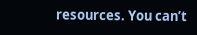resources. You can’t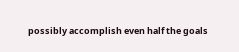possibly accomplish even half the goals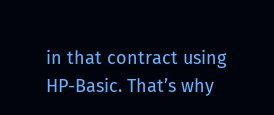in that contract using HP-Basic. That’s why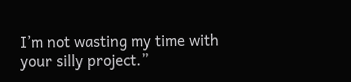I’m not wasting my time with your silly project.”